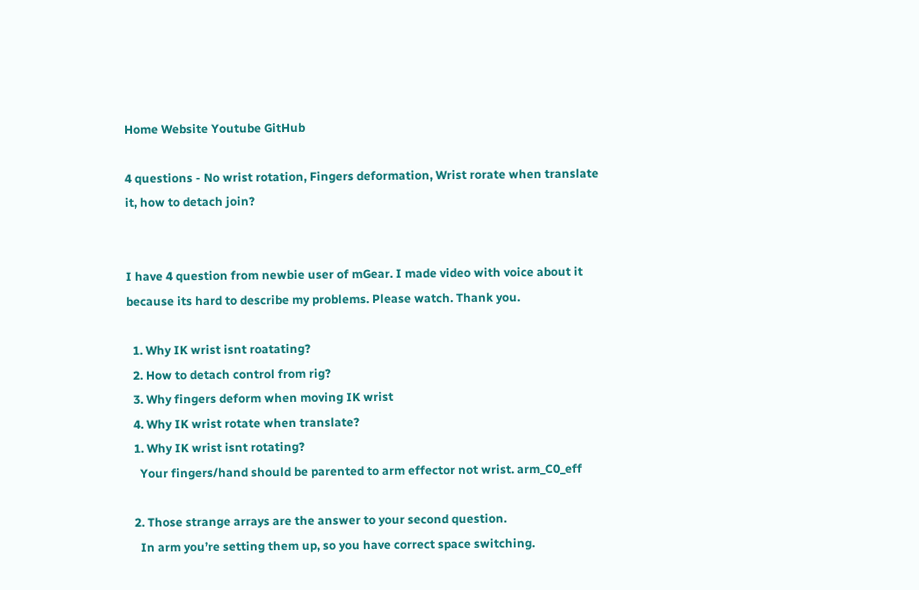Home Website Youtube GitHub

4 questions - No wrist rotation, Fingers deformation, Wrist rorate when translate it, how to detach join?


I have 4 question from newbie user of mGear. I made video with voice about it because its hard to describe my problems. Please watch. Thank you.

  1. Why IK wrist isnt roatating?
  2. How to detach control from rig?
  3. Why fingers deform when moving IK wrist
  4. Why IK wrist rotate when translate?
  1. Why IK wrist isnt rotating?
    Your fingers/hand should be parented to arm effector not wrist. arm_C0_eff

  2. Those strange arrays are the answer to your second question.
    In arm you’re setting them up, so you have correct space switching.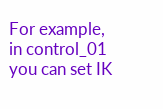For example, in control_01 you can set IK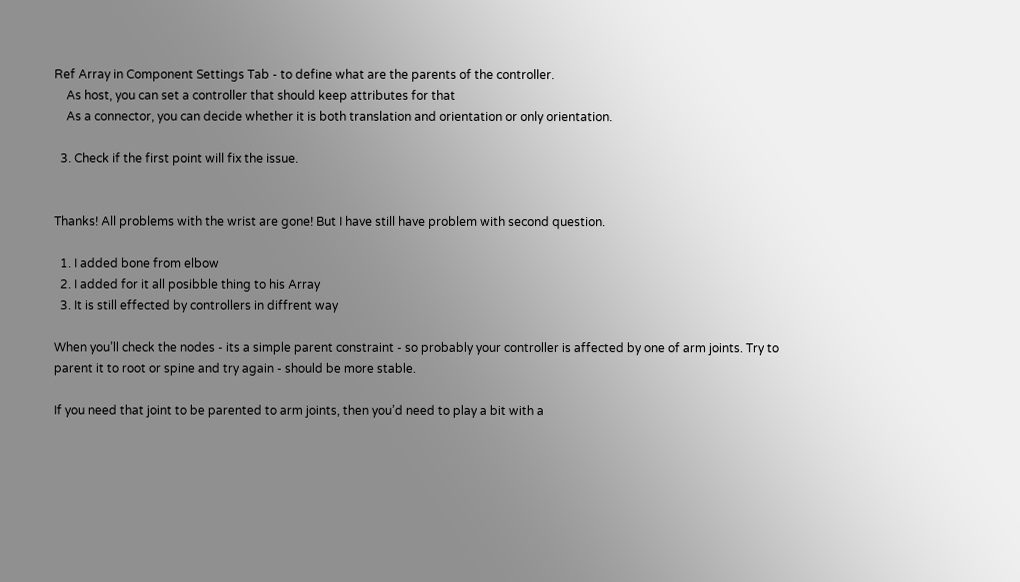Ref Array in Component Settings Tab - to define what are the parents of the controller.
    As host, you can set a controller that should keep attributes for that
    As a connector, you can decide whether it is both translation and orientation or only orientation.

  3. Check if the first point will fix the issue.


Thanks! All problems with the wrist are gone! But I have still have problem with second question.

  1. I added bone from elbow
  2. I added for it all posibble thing to his Array
  3. It is still effected by controllers in diffrent way

When you’ll check the nodes - its a simple parent constraint - so probably your controller is affected by one of arm joints. Try to parent it to root or spine and try again - should be more stable.

If you need that joint to be parented to arm joints, then you’d need to play a bit with a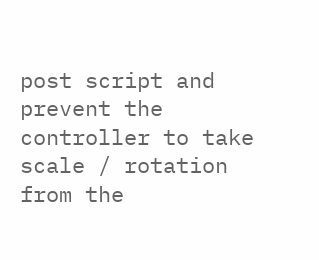post script and prevent the controller to take scale / rotation from the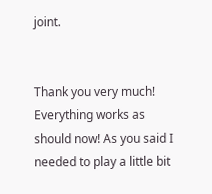joint.


Thank you very much! Everything works as should now! As you said I needed to play a little bit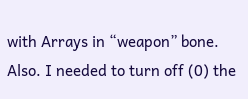with Arrays in “weapon” bone. Also. I needed to turn off (0) the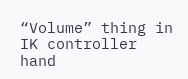“Volume” thing in IK controller hand